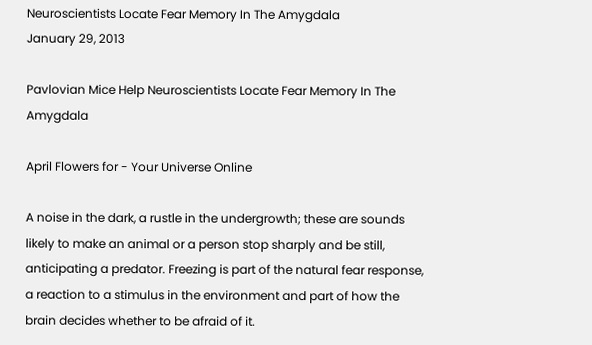Neuroscientists Locate Fear Memory In The Amygdala
January 29, 2013

Pavlovian Mice Help Neuroscientists Locate Fear Memory In The Amygdala

April Flowers for - Your Universe Online

A noise in the dark, a rustle in the undergrowth; these are sounds likely to make an animal or a person stop sharply and be still, anticipating a predator. Freezing is part of the natural fear response, a reaction to a stimulus in the environment and part of how the brain decides whether to be afraid of it.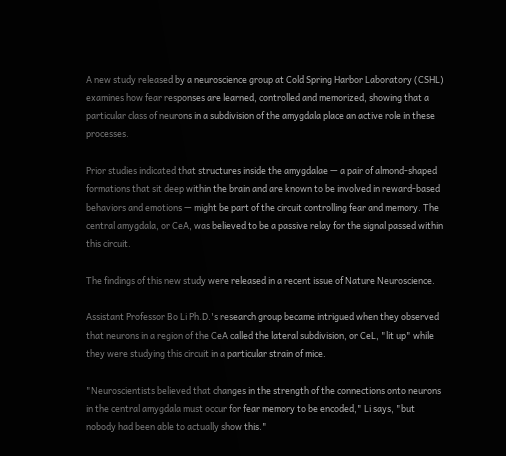A new study released by a neuroscience group at Cold Spring Harbor Laboratory (CSHL) examines how fear responses are learned, controlled and memorized, showing that a particular class of neurons in a subdivision of the amygdala place an active role in these processes.

Prior studies indicated that structures inside the amygdalae — a pair of almond-shaped formations that sit deep within the brain and are known to be involved in reward-based behaviors and emotions — might be part of the circuit controlling fear and memory. The central amygdala, or CeA, was believed to be a passive relay for the signal passed within this circuit.

The findings of this new study were released in a recent issue of Nature Neuroscience.

Assistant Professor Bo Li Ph.D.'s research group became intrigued when they observed that neurons in a region of the CeA called the lateral subdivision, or CeL, "lit up" while they were studying this circuit in a particular strain of mice.

"Neuroscientists believed that changes in the strength of the connections onto neurons in the central amygdala must occur for fear memory to be encoded," Li says, "but nobody had been able to actually show this."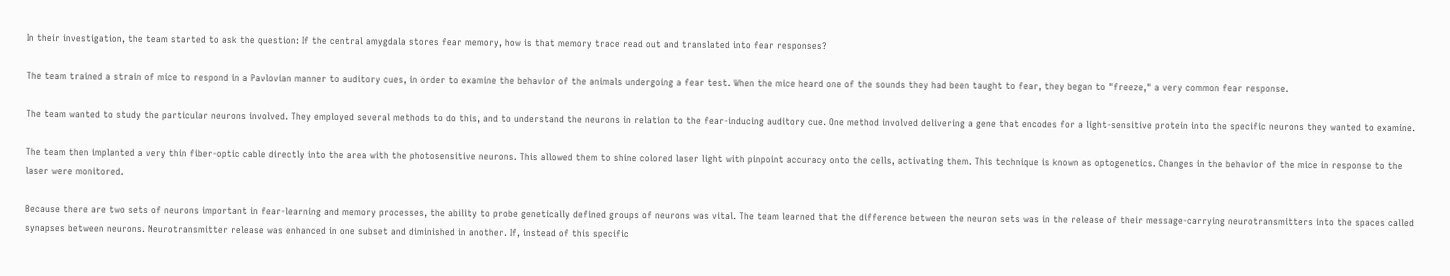In their investigation, the team started to ask the question: If the central amygdala stores fear memory, how is that memory trace read out and translated into fear responses?

The team trained a strain of mice to respond in a Pavlovian manner to auditory cues, in order to examine the behavior of the animals undergoing a fear test. When the mice heard one of the sounds they had been taught to fear, they began to "freeze," a very common fear response.

The team wanted to study the particular neurons involved. They employed several methods to do this, and to understand the neurons in relation to the fear-inducing auditory cue. One method involved delivering a gene that encodes for a light-sensitive protein into the specific neurons they wanted to examine.

The team then implanted a very thin fiber-optic cable directly into the area with the photosensitive neurons. This allowed them to shine colored laser light with pinpoint accuracy onto the cells, activating them. This technique is known as optogenetics. Changes in the behavior of the mice in response to the laser were monitored.

Because there are two sets of neurons important in fear-learning and memory processes, the ability to probe genetically defined groups of neurons was vital. The team learned that the difference between the neuron sets was in the release of their message-carrying neurotransmitters into the spaces called synapses between neurons. Neurotransmitter release was enhanced in one subset and diminished in another. If, instead of this specific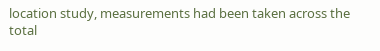location study, measurements had been taken across the total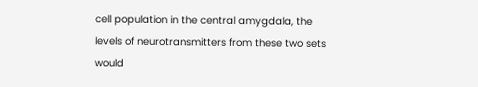cell population in the central amygdala, the levels of neurotransmitters from these two sets would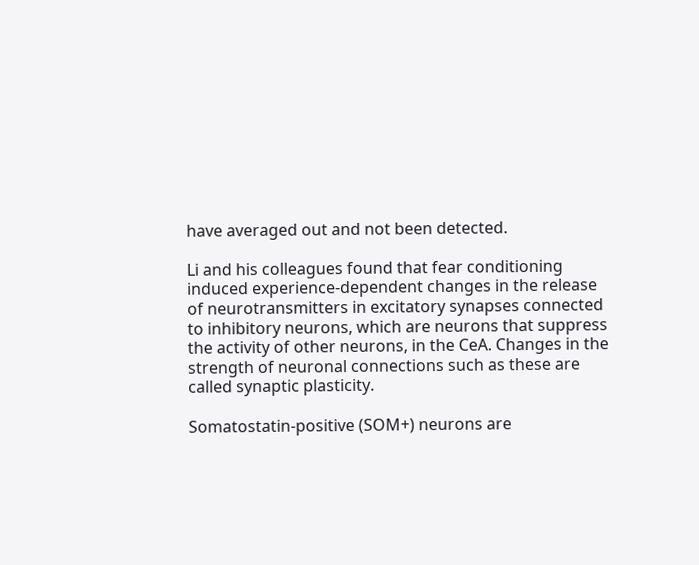have averaged out and not been detected.

Li and his colleagues found that fear conditioning induced experience-dependent changes in the release of neurotransmitters in excitatory synapses connected to inhibitory neurons, which are neurons that suppress the activity of other neurons, in the CeA. Changes in the strength of neuronal connections such as these are called synaptic plasticity.

Somatostatin-positive (SOM+) neurons are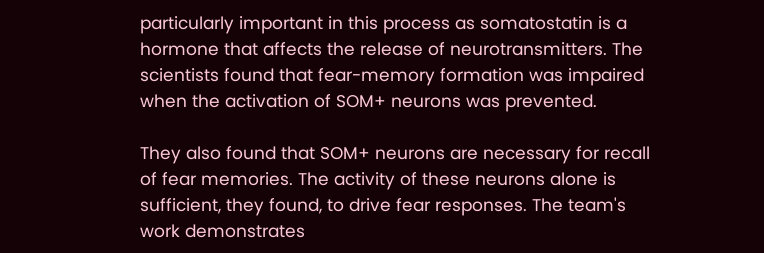particularly important in this process as somatostatin is a hormone that affects the release of neurotransmitters. The scientists found that fear-memory formation was impaired when the activation of SOM+ neurons was prevented.

They also found that SOM+ neurons are necessary for recall of fear memories. The activity of these neurons alone is sufficient, they found, to drive fear responses. The team's work demonstrates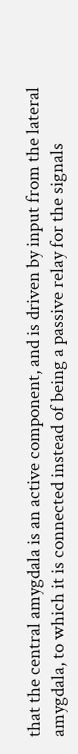that the central amygdala is an active component, and is driven by input from the lateral amygdala, to which it is connected instead of being a passive relay for the signals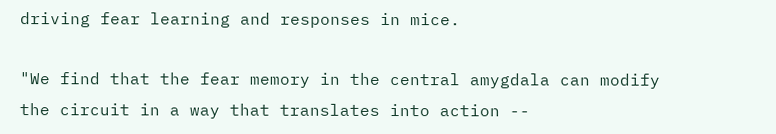driving fear learning and responses in mice.

"We find that the fear memory in the central amygdala can modify the circuit in a way that translates into action --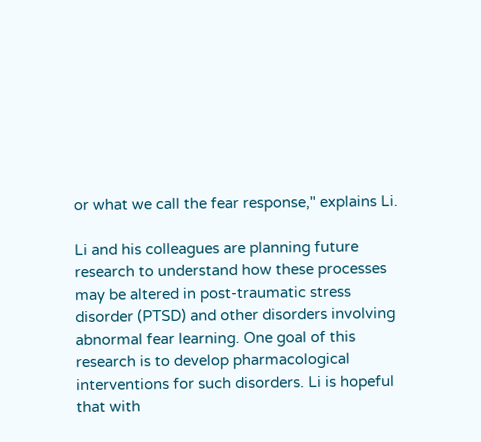or what we call the fear response," explains Li.

Li and his colleagues are planning future research to understand how these processes may be altered in post-traumatic stress disorder (PTSD) and other disorders involving abnormal fear learning. One goal of this research is to develop pharmacological interventions for such disorders. Li is hopeful that with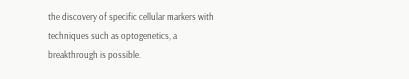the discovery of specific cellular markers with techniques such as optogenetics, a breakthrough is possible.